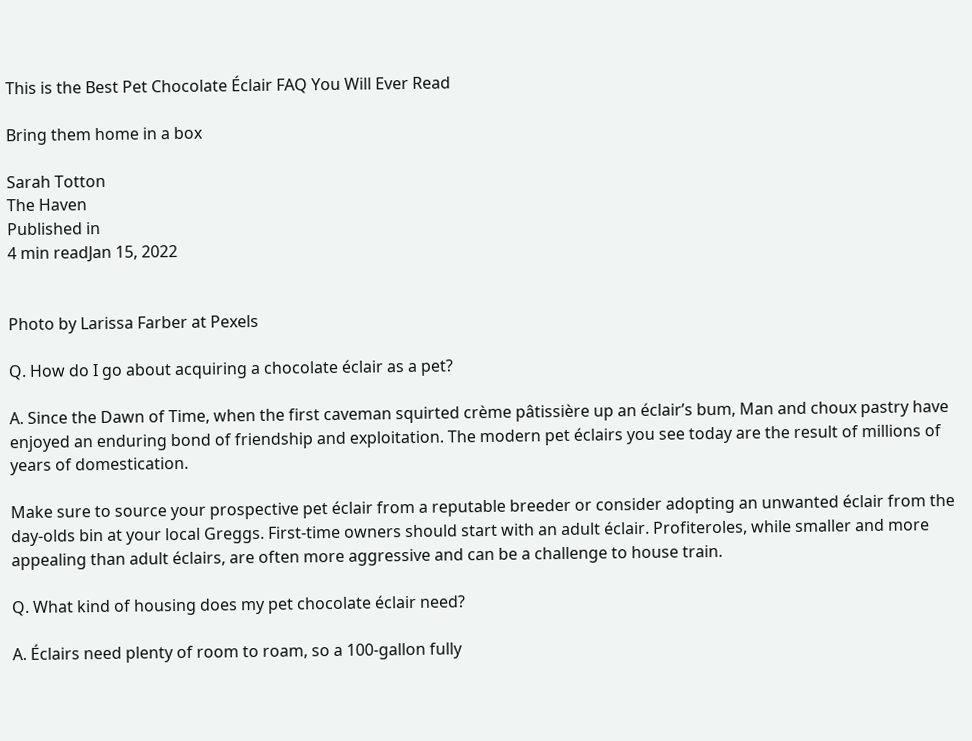This is the Best Pet Chocolate Éclair FAQ You Will Ever Read

Bring them home in a box

Sarah Totton
The Haven
Published in
4 min readJan 15, 2022


Photo by Larissa Farber at Pexels

Q. How do I go about acquiring a chocolate éclair as a pet?

A. Since the Dawn of Time, when the first caveman squirted crème pâtissière up an éclair’s bum, Man and choux pastry have enjoyed an enduring bond of friendship and exploitation. The modern pet éclairs you see today are the result of millions of years of domestication.

Make sure to source your prospective pet éclair from a reputable breeder or consider adopting an unwanted éclair from the day-olds bin at your local Greggs. First-time owners should start with an adult éclair. Profiteroles, while smaller and more appealing than adult éclairs, are often more aggressive and can be a challenge to house train.

Q. What kind of housing does my pet chocolate éclair need?

A. Éclairs need plenty of room to roam, so a 100-gallon fully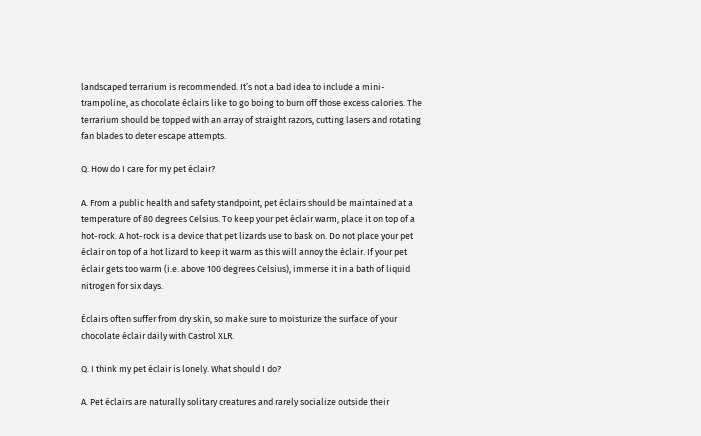landscaped terrarium is recommended. It’s not a bad idea to include a mini-trampoline, as chocolate éclairs like to go boing to burn off those excess calories. The terrarium should be topped with an array of straight razors, cutting lasers and rotating fan blades to deter escape attempts.

Q. How do I care for my pet éclair?

A. From a public health and safety standpoint, pet éclairs should be maintained at a temperature of 80 degrees Celsius. To keep your pet éclair warm, place it on top of a hot-rock. A hot-rock is a device that pet lizards use to bask on. Do not place your pet éclair on top of a hot lizard to keep it warm as this will annoy the éclair. If your pet éclair gets too warm (i.e. above 100 degrees Celsius), immerse it in a bath of liquid nitrogen for six days.

Éclairs often suffer from dry skin, so make sure to moisturize the surface of your chocolate éclair daily with Castrol XLR.

Q. I think my pet éclair is lonely. What should I do?

A. Pet éclairs are naturally solitary creatures and rarely socialize outside their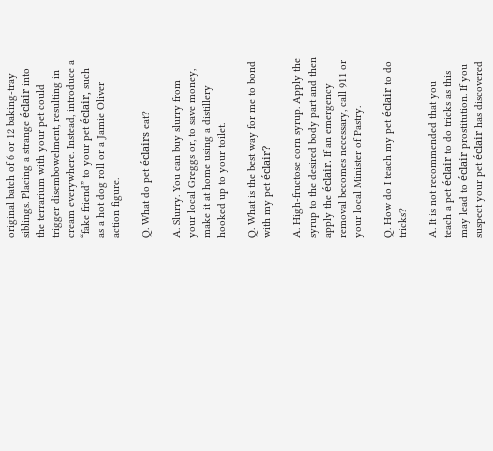original batch of 6 or 12 baking-tray siblings. Placing a strange éclair into the terrarium with your pet could trigger disembowelment, resulting in cream everywhere. Instead, introduce a “fake friend” to your pet éclair, such as a hot dog roll or a Jamie Oliver action figure.

Q. What do pet éclairs eat?

A. Slurry. You can buy slurry from your local Greggs or, to save money, make it at home using a distillery hooked up to your toilet.

Q. What is the best way for me to bond with my pet éclair?

A. High-fructose corn syrup. Apply the syrup to the desired body part and then apply the éclair. If an emergency removal becomes necessary, call 911 or your local Minister of Pastry.

Q. How do I teach my pet éclair to do tricks?

A. It is not recommended that you teach a pet éclair to do tricks as this may lead to éclair prostitution. If you suspect your pet éclair has discovered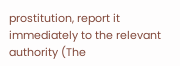prostitution, report it immediately to the relevant authority (The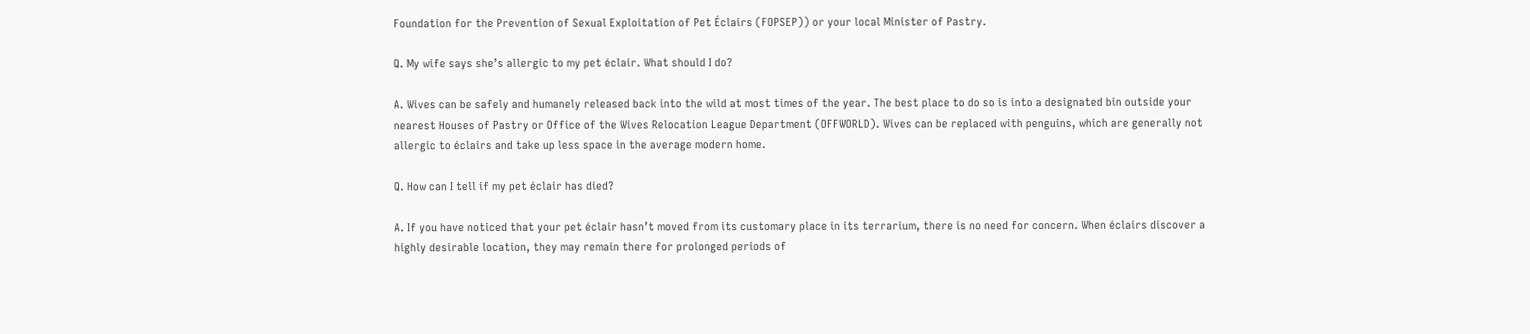Foundation for the Prevention of Sexual Exploitation of Pet Éclairs (FOPSEP)) or your local Minister of Pastry.

Q. My wife says she’s allergic to my pet éclair. What should I do?

A. Wives can be safely and humanely released back into the wild at most times of the year. The best place to do so is into a designated bin outside your nearest Houses of Pastry or Office of the Wives Relocation League Department (OFFWORLD). Wives can be replaced with penguins, which are generally not allergic to éclairs and take up less space in the average modern home.

Q. How can I tell if my pet éclair has died?

A. If you have noticed that your pet éclair hasn’t moved from its customary place in its terrarium, there is no need for concern. When éclairs discover a highly desirable location, they may remain there for prolonged periods of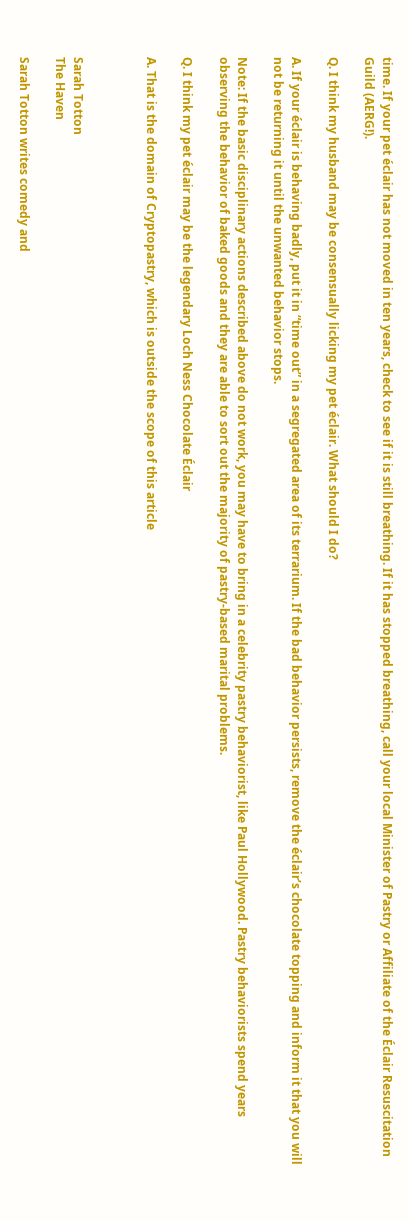time. If your pet éclair has not moved in ten years, check to see if it is still breathing. If it has stopped breathing, call your local Minister of Pastry or Affiliate of the Éclair Resuscitation Guild (AERG!).

Q. I think my husband may be consensually licking my pet éclair. What should I do?

A. If your éclair is behaving badly, put it in “time out” in a segregated area of its terrarium. If the bad behavior persists, remove the éclair’s chocolate topping and inform it that you will not be returning it until the unwanted behavior stops.

Note: If the basic disciplinary actions described above do not work, you may have to bring in a celebrity pastry behaviorist, like Paul Hollywood. Pastry behaviorists spend years observing the behavior of baked goods and they are able to sort out the majority of pastry-based marital problems.

Q. I think my pet éclair may be the legendary Loch Ness Chocolate Éclair

A. That is the domain of Cryptopastry, which is outside the scope of this article



Sarah Totton
The Haven

Sarah Totton writes comedy and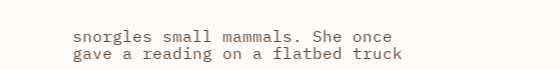snorgles small mammals. She once gave a reading on a flatbed truck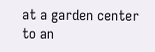at a garden center to an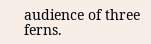audience of three ferns.